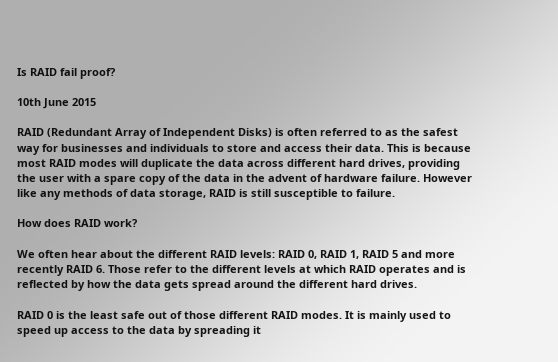Is RAID fail proof?

10th June 2015

RAID (Redundant Array of Independent Disks) is often referred to as the safest way for businesses and individuals to store and access their data. This is because most RAID modes will duplicate the data across different hard drives, providing the user with a spare copy of the data in the advent of hardware failure. However like any methods of data storage, RAID is still susceptible to failure.

How does RAID work?

We often hear about the different RAID levels: RAID 0, RAID 1, RAID 5 and more recently RAID 6. Those refer to the different levels at which RAID operates and is reflected by how the data gets spread around the different hard drives.

RAID 0 is the least safe out of those different RAID modes. It is mainly used to speed up access to the data by spreading it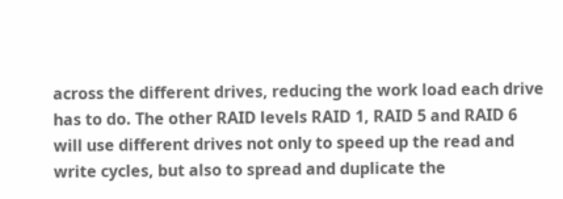across the different drives, reducing the work load each drive has to do. The other RAID levels RAID 1, RAID 5 and RAID 6 will use different drives not only to speed up the read and write cycles, but also to spread and duplicate the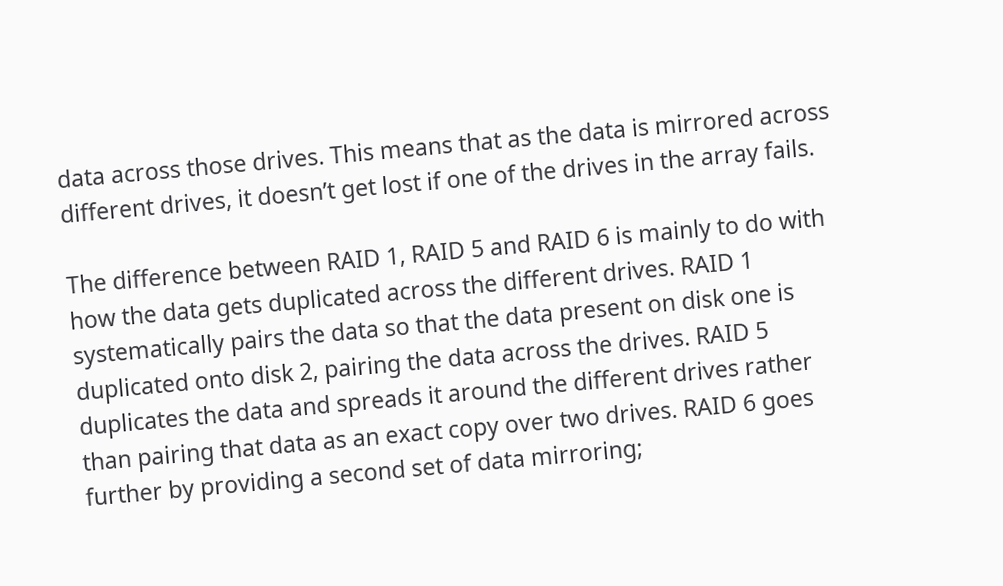data across those drives. This means that as the data is mirrored across different drives, it doesn’t get lost if one of the drives in the array fails.

The difference between RAID 1, RAID 5 and RAID 6 is mainly to do with how the data gets duplicated across the different drives. RAID 1 systematically pairs the data so that the data present on disk one is duplicated onto disk 2, pairing the data across the drives. RAID 5 duplicates the data and spreads it around the different drives rather than pairing that data as an exact copy over two drives. RAID 6 goes further by providing a second set of data mirroring;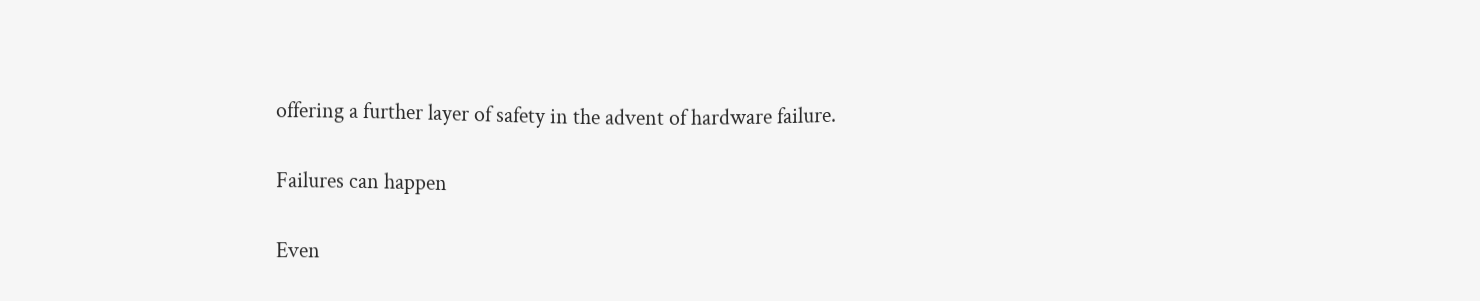offering a further layer of safety in the advent of hardware failure.

Failures can happen

Even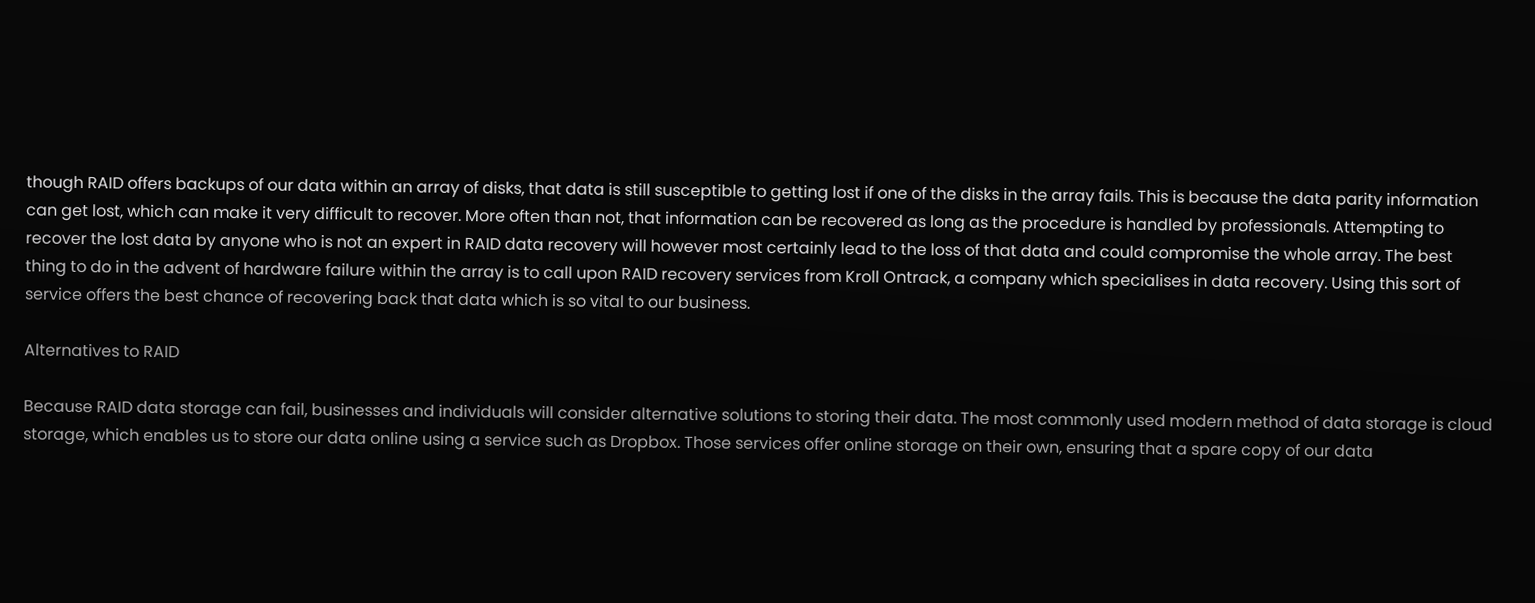though RAID offers backups of our data within an array of disks, that data is still susceptible to getting lost if one of the disks in the array fails. This is because the data parity information can get lost, which can make it very difficult to recover. More often than not, that information can be recovered as long as the procedure is handled by professionals. Attempting to recover the lost data by anyone who is not an expert in RAID data recovery will however most certainly lead to the loss of that data and could compromise the whole array. The best thing to do in the advent of hardware failure within the array is to call upon RAID recovery services from Kroll Ontrack, a company which specialises in data recovery. Using this sort of service offers the best chance of recovering back that data which is so vital to our business.

Alternatives to RAID

Because RAID data storage can fail, businesses and individuals will consider alternative solutions to storing their data. The most commonly used modern method of data storage is cloud storage, which enables us to store our data online using a service such as Dropbox. Those services offer online storage on their own, ensuring that a spare copy of our data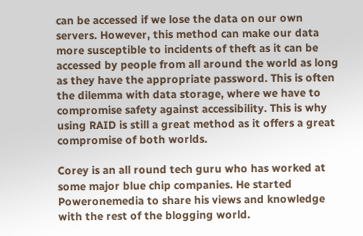can be accessed if we lose the data on our own servers. However, this method can make our data more susceptible to incidents of theft as it can be accessed by people from all around the world as long as they have the appropriate password. This is often the dilemma with data storage, where we have to compromise safety against accessibility. This is why using RAID is still a great method as it offers a great compromise of both worlds.

Corey is an all round tech guru who has worked at some major blue chip companies. He started Poweronemedia to share his views and knowledge with the rest of the blogging world.